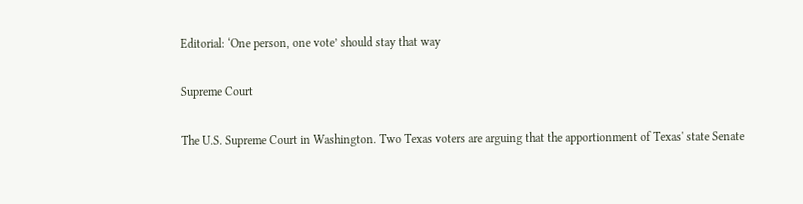Editorial: ‘One person, one vote’ should stay that way

Supreme Court

The U.S. Supreme Court in Washington. Two Texas voters are arguing that the apportionment of Texas' state Senate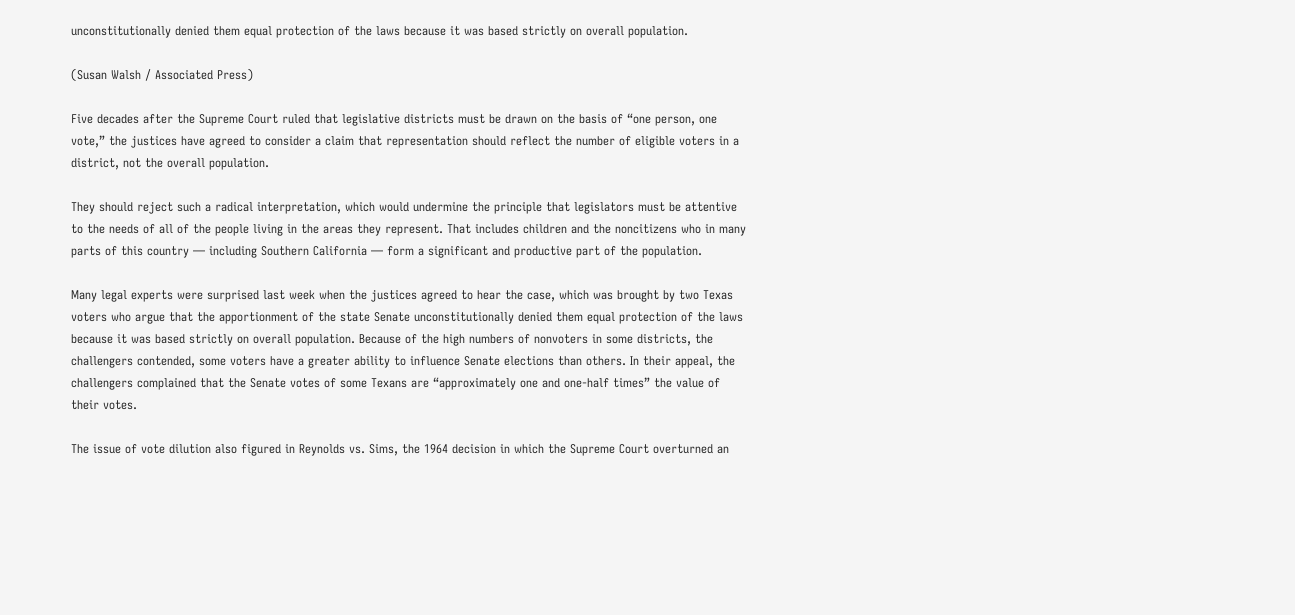unconstitutionally denied them equal protection of the laws because it was based strictly on overall population.

(Susan Walsh / Associated Press)

Five decades after the Supreme Court ruled that legislative districts must be drawn on the basis of “one person, one vote,” the justices have agreed to consider a claim that representation should reflect the number of eligible voters in a district, not the overall population.

They should reject such a radical interpretation, which would undermine the principle that legislators must be attentive to the needs of all of the people living in the areas they represent. That includes children and the noncitizens who in many parts of this country — including Southern California — form a significant and productive part of the population.

Many legal experts were surprised last week when the justices agreed to hear the case, which was brought by two Texas voters who argue that the apportionment of the state Senate unconstitutionally denied them equal protection of the laws because it was based strictly on overall population. Because of the high numbers of nonvoters in some districts, the challengers contended, some voters have a greater ability to influence Senate elections than others. In their appeal, the challengers complained that the Senate votes of some Texans are “approximately one and one-half times” the value of their votes.

The issue of vote dilution also figured in Reynolds vs. Sims, the 1964 decision in which the Supreme Court overturned an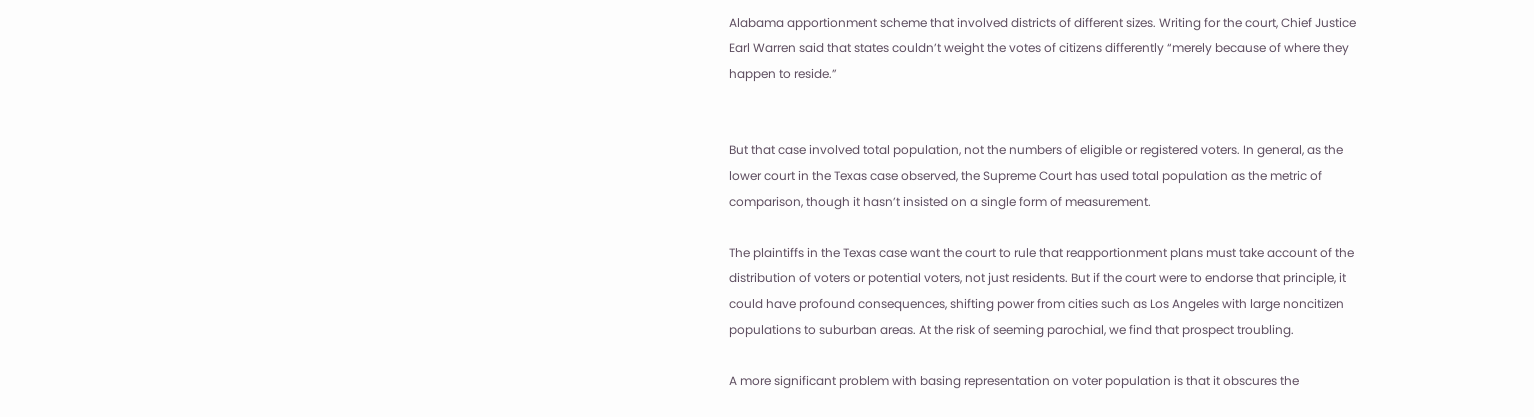Alabama apportionment scheme that involved districts of different sizes. Writing for the court, Chief Justice Earl Warren said that states couldn’t weight the votes of citizens differently “merely because of where they happen to reside.”


But that case involved total population, not the numbers of eligible or registered voters. In general, as the lower court in the Texas case observed, the Supreme Court has used total population as the metric of comparison, though it hasn’t insisted on a single form of measurement.

The plaintiffs in the Texas case want the court to rule that reapportionment plans must take account of the distribution of voters or potential voters, not just residents. But if the court were to endorse that principle, it could have profound consequences, shifting power from cities such as Los Angeles with large noncitizen populations to suburban areas. At the risk of seeming parochial, we find that prospect troubling.

A more significant problem with basing representation on voter population is that it obscures the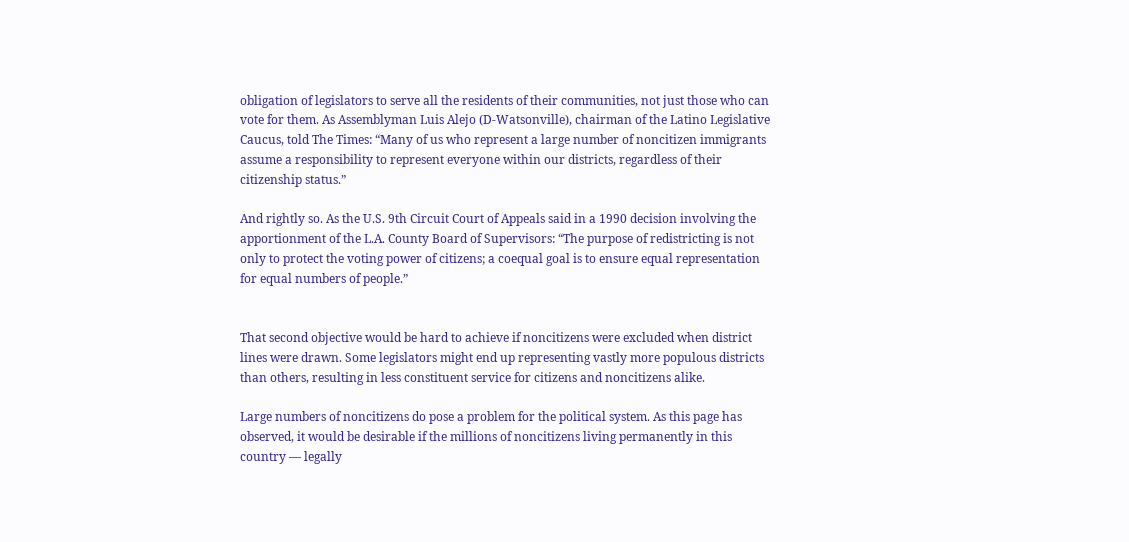obligation of legislators to serve all the residents of their communities, not just those who can vote for them. As Assemblyman Luis Alejo (D-Watsonville), chairman of the Latino Legislative Caucus, told The Times: “Many of us who represent a large number of noncitizen immigrants assume a responsibility to represent everyone within our districts, regardless of their citizenship status.”

And rightly so. As the U.S. 9th Circuit Court of Appeals said in a 1990 decision involving the apportionment of the L.A. County Board of Supervisors: “The purpose of redistricting is not only to protect the voting power of citizens; a coequal goal is to ensure equal representation for equal numbers of people.”


That second objective would be hard to achieve if noncitizens were excluded when district lines were drawn. Some legislators might end up representing vastly more populous districts than others, resulting in less constituent service for citizens and noncitizens alike.

Large numbers of noncitizens do pose a problem for the political system. As this page has observed, it would be desirable if the millions of noncitizens living permanently in this country — legally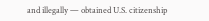and illegally — obtained U.S. citizenship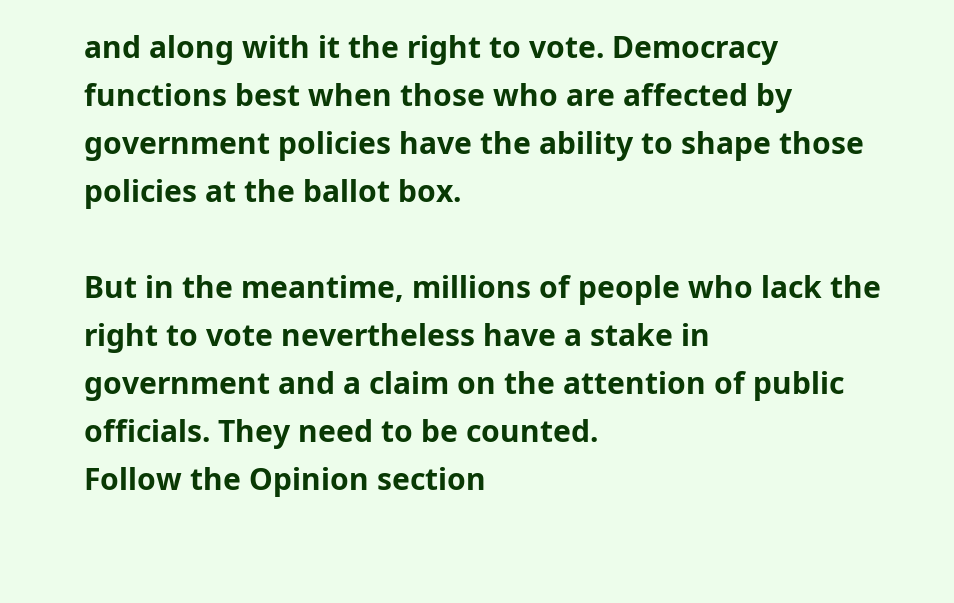and along with it the right to vote. Democracy functions best when those who are affected by government policies have the ability to shape those policies at the ballot box.

But in the meantime, millions of people who lack the right to vote nevertheless have a stake in government and a claim on the attention of public officials. They need to be counted.
Follow the Opinion section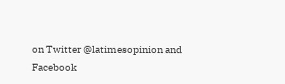on Twitter @latimesopinion and Facebook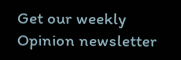Get our weekly Opinion newsletter